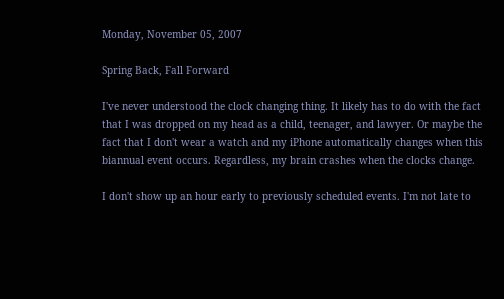Monday, November 05, 2007

Spring Back, Fall Forward

I've never understood the clock changing thing. It likely has to do with the fact that I was dropped on my head as a child, teenager, and lawyer. Or maybe the fact that I don't wear a watch and my iPhone automatically changes when this biannual event occurs. Regardless, my brain crashes when the clocks change.

I don't show up an hour early to previously scheduled events. I'm not late to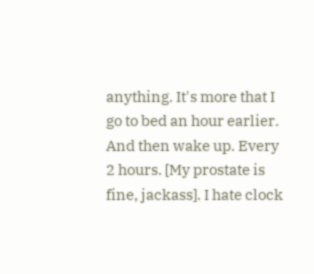anything. It's more that I go to bed an hour earlier. And then wake up. Every 2 hours. [My prostate is fine, jackass]. I hate clock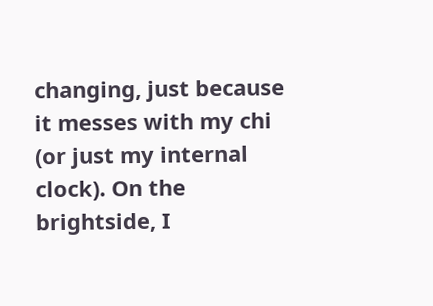changing, just because it messes with my chi (or just my internal clock). On the brightside, I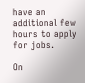have an additional few hours to apply for jobs.

On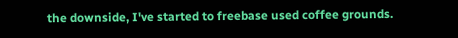the downside, I've started to freebase used coffee grounds.